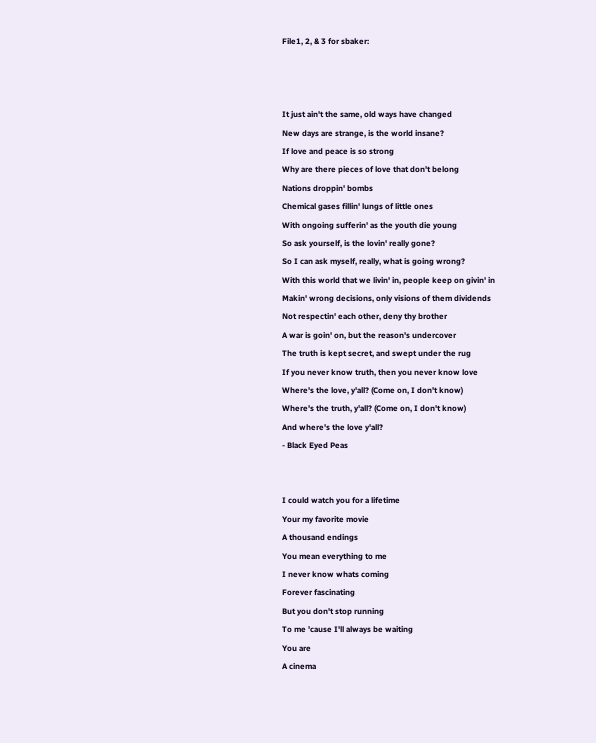File1, 2, & 3 for sbaker:



It just ain't the same, old ways have changed
New days are strange, is the world insane?
If love and peace is so strong
Why are there pieces of love that don't belong
Nations droppin' bombs
Chemical gases fillin' lungs of little ones
With ongoing sufferin' as the youth die young
So ask yourself, is the lovin' really gone?
So I can ask myself, really, what is going wrong?
With this world that we livin' in, people keep on givin' in
Makin' wrong decisions, only visions of them dividends
Not respectin' each other, deny thy brother
A war is goin' on, but the reason's undercover
The truth is kept secret, and swept under the rug
If you never know truth, then you never know love
Where's the love, y'all? (Come on, I don't know)
Where's the truth, y'all? (Come on, I don't know)
And where's the love y'all?
- Black Eyed Peas


I could watch you for a lifetime
Your my favorite movie
A thousand endings
You mean everything to me
I never know whats coming
Forever fascinating
But you don't stop running
To me 'cause I'll always be waiting
You are
A cinema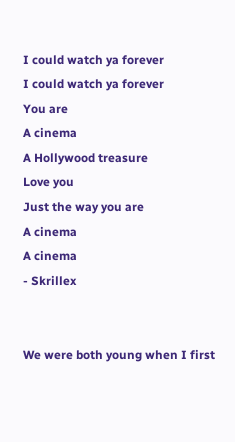I could watch ya forever
I could watch ya forever
You are
A cinema
A Hollywood treasure
Love you
Just the way you are
A cinema
A cinema
- Skrillex


We were both young when I first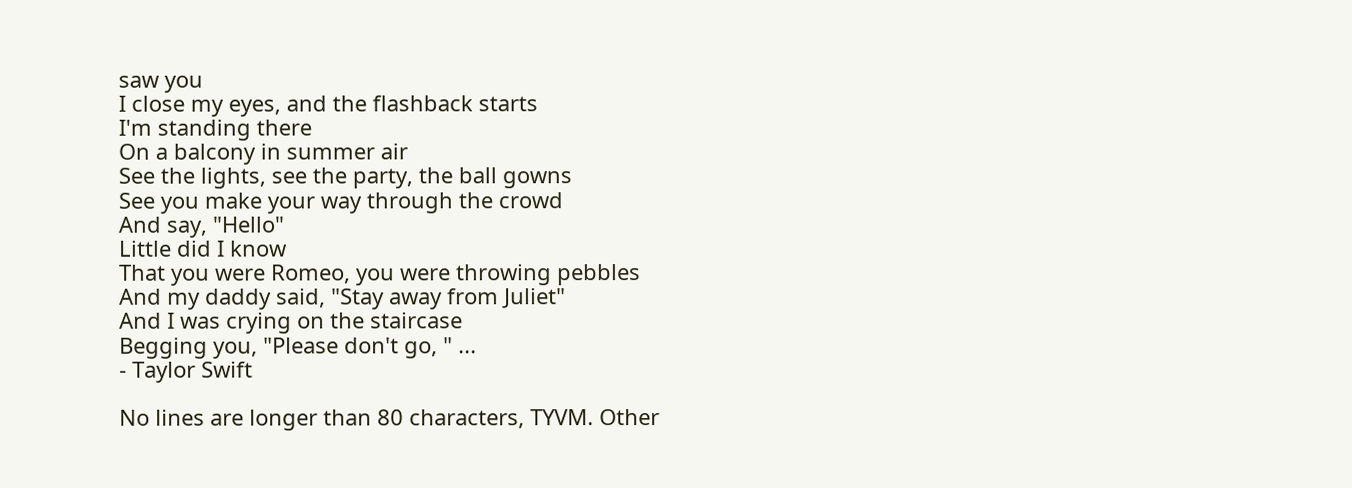saw you
I close my eyes, and the flashback starts
I'm standing there
On a balcony in summer air
See the lights, see the party, the ball gowns
See you make your way through the crowd
And say, "Hello"
Little did I know
That you were Romeo, you were throwing pebbles
And my daddy said, "Stay away from Juliet"
And I was crying on the staircase
Begging you, "Please don't go, " ...
- Taylor Swift

No lines are longer than 80 characters, TYVM. Other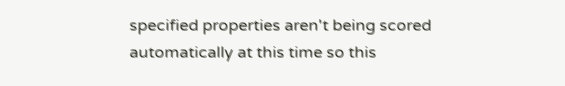specified properties aren't being scored automatically at this time so this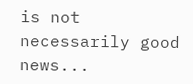is not necessarily good news...